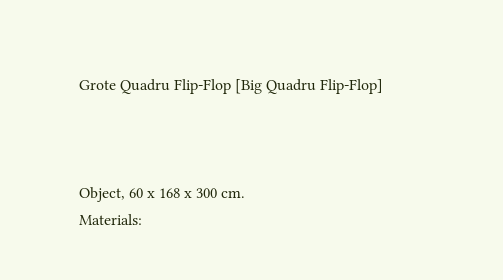Grote Quadru Flip-Flop [Big Quadru Flip-Flop]



Object, 60 x 168 x 300 cm.
Materials: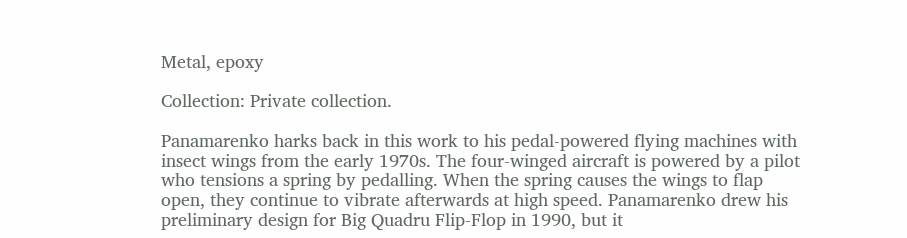Metal, epoxy

Collection: Private collection.

Panamarenko harks back in this work to his pedal-powered flying machines with insect wings from the early 1970s. The four-winged aircraft is powered by a pilot who tensions a spring by pedalling. When the spring causes the wings to flap
open, they continue to vibrate afterwards at high speed. Panamarenko drew his preliminary design for Big Quadru Flip-Flop in 1990, but it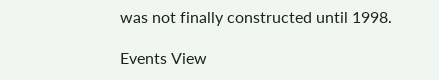was not finally constructed until 1998.

Events View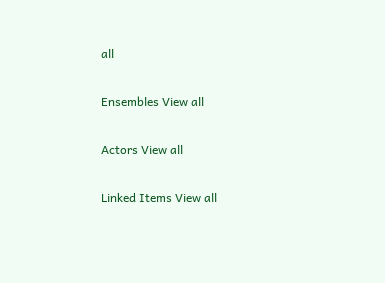all

Ensembles View all

Actors View all

Linked Items View all